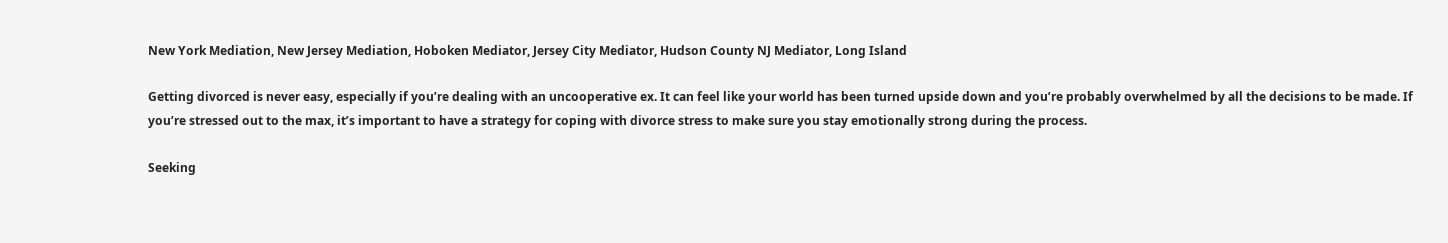New York Mediation, New Jersey Mediation, Hoboken Mediator, Jersey City Mediator, Hudson County NJ Mediator, Long Island

Getting divorced is never easy, especially if you’re dealing with an uncooperative ex. It can feel like your world has been turned upside down and you’re probably overwhelmed by all the decisions to be made. If you’re stressed out to the max, it’s important to have a strategy for coping with divorce stress to make sure you stay emotionally strong during the process.

Seeking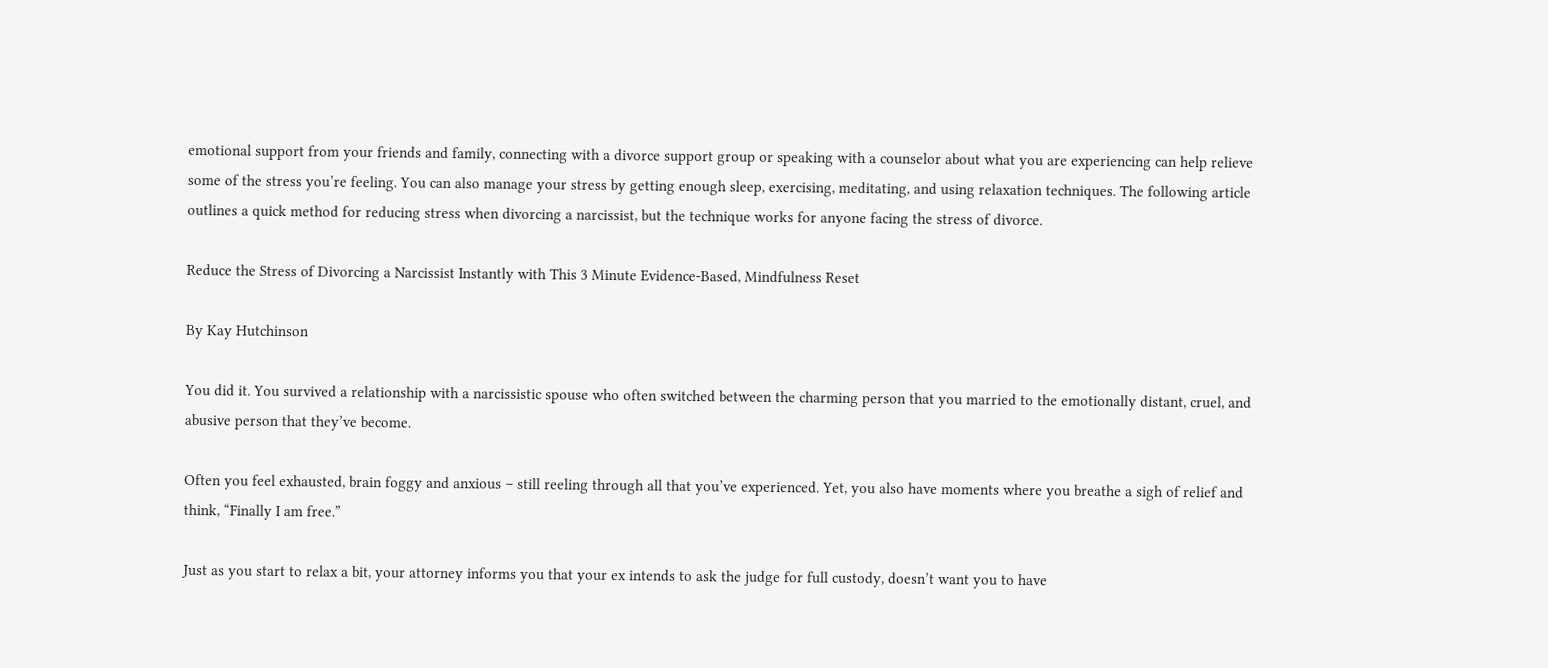emotional support from your friends and family, connecting with a divorce support group or speaking with a counselor about what you are experiencing can help relieve some of the stress you’re feeling. You can also manage your stress by getting enough sleep, exercising, meditating, and using relaxation techniques. The following article outlines a quick method for reducing stress when divorcing a narcissist, but the technique works for anyone facing the stress of divorce.

Reduce the Stress of Divorcing a Narcissist Instantly with This 3 Minute Evidence-Based, Mindfulness Reset

By Kay Hutchinson

You did it. You survived a relationship with a narcissistic spouse who often switched between the charming person that you married to the emotionally distant, cruel, and abusive person that they’ve become.

Often you feel exhausted, brain foggy and anxious – still reeling through all that you’ve experienced. Yet, you also have moments where you breathe a sigh of relief and think, “Finally I am free.”

Just as you start to relax a bit, your attorney informs you that your ex intends to ask the judge for full custody, doesn’t want you to have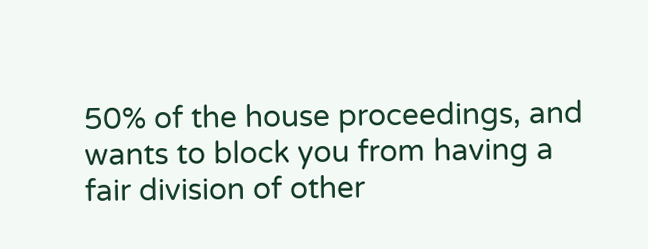50% of the house proceedings, and wants to block you from having a fair division of other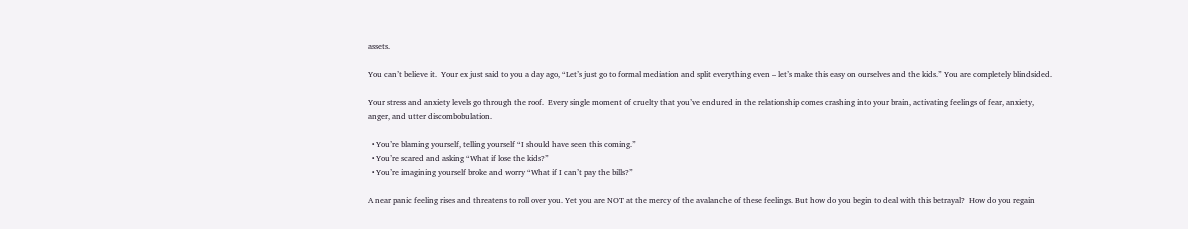assets.

You can’t believe it.  Your ex just said to you a day ago, “Let’s just go to formal mediation and split everything even – let’s make this easy on ourselves and the kids.” You are completely blindsided.

Your stress and anxiety levels go through the roof.  Every single moment of cruelty that you’ve endured in the relationship comes crashing into your brain, activating feelings of fear, anxiety, anger, and utter discombobulation.

  • You’re blaming yourself, telling yourself “I should have seen this coming.”
  • You’re scared and asking “What if lose the kids?”
  • You’re imagining yourself broke and worry “What if I can’t pay the bills?”

A near panic feeling rises and threatens to roll over you. Yet you are NOT at the mercy of the avalanche of these feelings. But how do you begin to deal with this betrayal?  How do you regain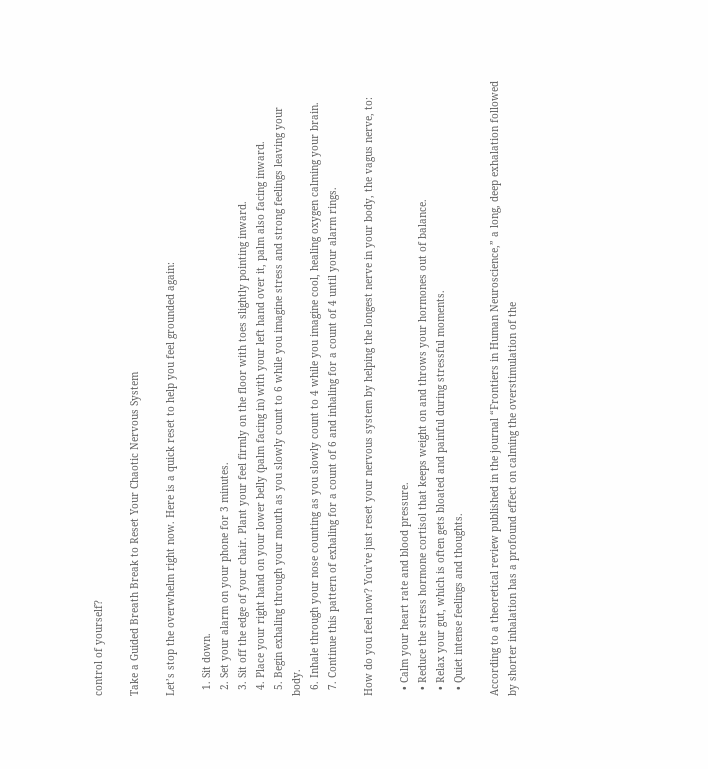control of yourself?

Take a Guided Breath Break to Reset Your Chaotic Nervous System

Let’s stop the overwhelm right now. Here is a quick reset to help you feel grounded again:

  1. Sit down.
  2. Set your alarm on your phone for 3 minutes.
  3. Sit off the edge of your chair. Plant your feel firmly on the floor with toes slightly pointing inward.
  4. Place your right hand on your lower belly (palm facing in) with your left hand over it, palm also facing inward.
  5. Begin exhaling through your mouth as you slowly count to 6 while you imagine stress and strong feelings leaving your body.
  6. Inhale through your nose counting as you slowly count to 4 while you imagine cool, healing oxygen calming your brain.
  7. Continue this pattern of exhaling for a count of 6 and inhaling for a count of 4 until your alarm rings.

How do you feel now? You’ve just reset your nervous system by helping the longest nerve in your body, the vagus nerve, to:

  • Calm your heart rate and blood pressure.
  • Reduce the stress hormone cortisol that keeps weight on and throws your hormones out of balance.
  • Relax your gut, which is often gets bloated and painful during stressful moments.
  • Quiet intense feelings and thoughts.

According to a theoretical review published in the journal “Frontiers in Human Neuroscience,” a long, deep exhalation followed by shorter inhalation has a profound effect on calming the overstimulation of the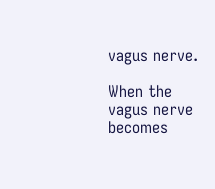vagus nerve.

When the vagus nerve becomes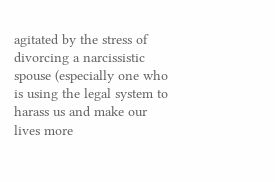agitated by the stress of divorcing a narcissistic spouse (especially one who is using the legal system to harass us and make our lives more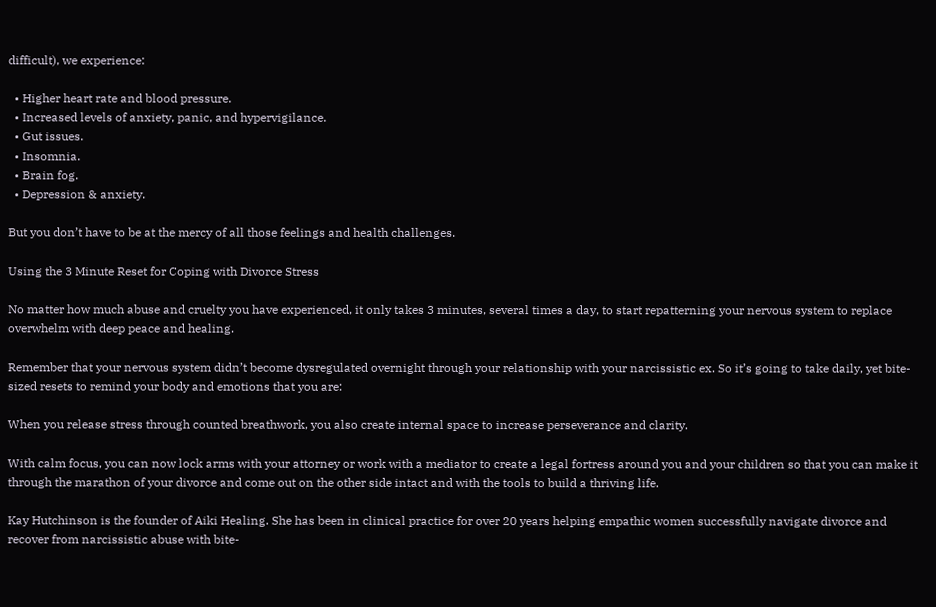difficult), we experience:

  • Higher heart rate and blood pressure.
  • Increased levels of anxiety, panic, and hypervigilance.
  • Gut issues.
  • Insomnia.
  • Brain fog.
  • Depression & anxiety.

But you don’t have to be at the mercy of all those feelings and health challenges.

Using the 3 Minute Reset for Coping with Divorce Stress

No matter how much abuse and cruelty you have experienced, it only takes 3 minutes, several times a day, to start repatterning your nervous system to replace overwhelm with deep peace and healing.

Remember that your nervous system didn’t become dysregulated overnight through your relationship with your narcissistic ex. So it’s going to take daily, yet bite-sized resets to remind your body and emotions that you are:

When you release stress through counted breathwork, you also create internal space to increase perseverance and clarity.

With calm focus, you can now lock arms with your attorney or work with a mediator to create a legal fortress around you and your children so that you can make it through the marathon of your divorce and come out on the other side intact and with the tools to build a thriving life.

Kay Hutchinson is the founder of Aiki Healing. She has been in clinical practice for over 20 years helping empathic women successfully navigate divorce and recover from narcissistic abuse with bite-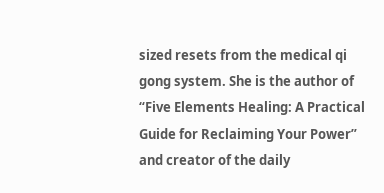sized resets from the medical qi gong system. She is the author of “Five Elements Healing: A Practical Guide for Reclaiming Your Power” and creator of the daily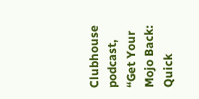Clubhouse podcast, “Get Your Mojo Back: Quick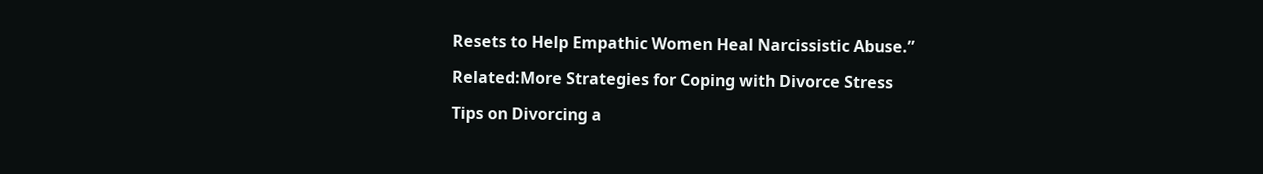Resets to Help Empathic Women Heal Narcissistic Abuse.”

Related:More Strategies for Coping with Divorce Stress

Tips on Divorcing a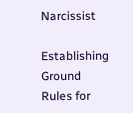Narcissist

Establishing Ground Rules for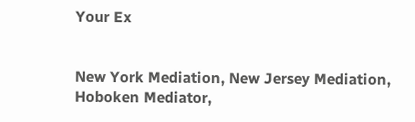Your Ex


New York Mediation, New Jersey Mediation, Hoboken Mediator,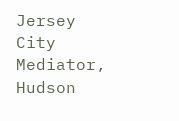Jersey City Mediator, Hudson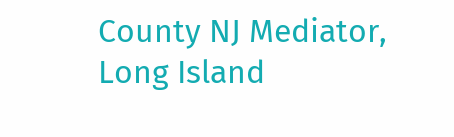County NJ Mediator, Long Island